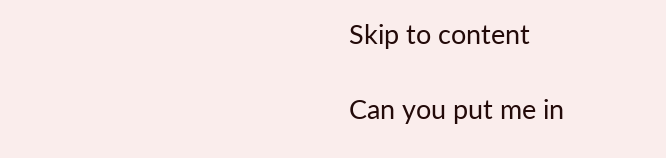Skip to content

Can you put me in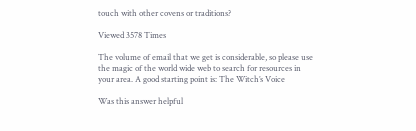touch with other covens or traditions?

Viewed 3578 Times

The volume of email that we get is considerable, so please use the magic of the world wide web to search for resources in your area. A good starting point is: The Witch’s Voice

Was this answer helpful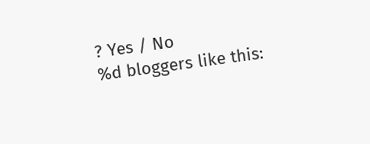? Yes / No
%d bloggers like this: